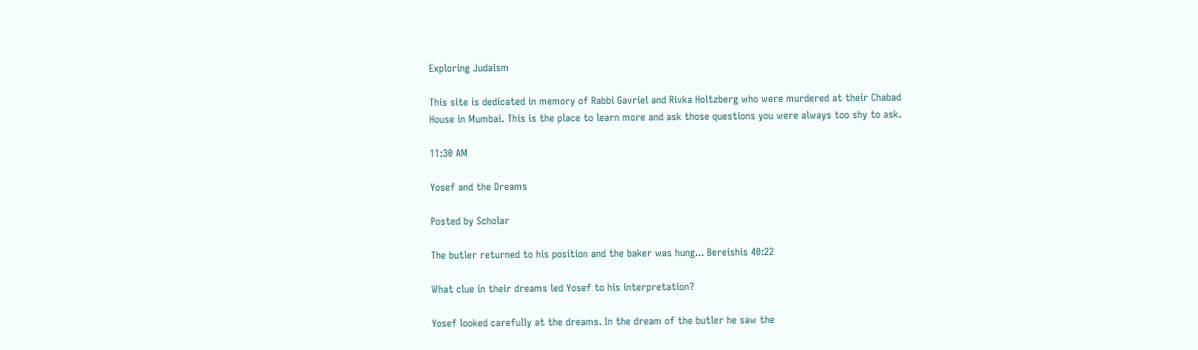Exploring Judaism

This site is dedicated in memory of Rabbi Gavriel and Rivka Holtzberg who were murdered at their Chabad House in Mumbai. This is the place to learn more and ask those questions you were always too shy to ask.

11:30 AM

Yosef and the Dreams

Posted by Scholar

The butler returned to his position and the baker was hung... Bereishis 40:22

What clue in their dreams led Yosef to his interpretation?

Yosef looked carefully at the dreams. In the dream of the butler he saw the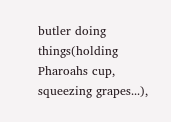butler doing things(holding Pharoahs cup, squeezing grapes...),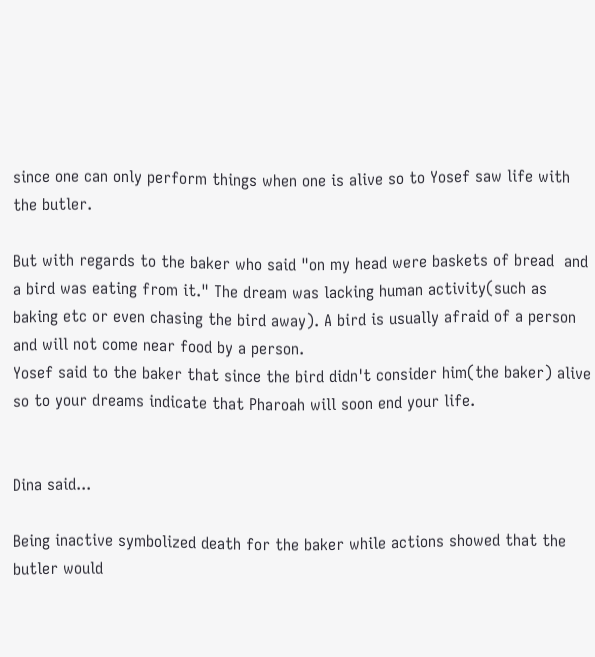since one can only perform things when one is alive so to Yosef saw life with the butler.

But with regards to the baker who said "on my head were baskets of bread  and a bird was eating from it." The dream was lacking human activity(such as baking etc or even chasing the bird away). A bird is usually afraid of a person and will not come near food by a person.
Yosef said to the baker that since the bird didn't consider him(the baker) alive so to your dreams indicate that Pharoah will soon end your life.


Dina said...

Being inactive symbolized death for the baker while actions showed that the butler would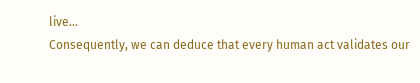live...
Consequently, we can deduce that every human act validates our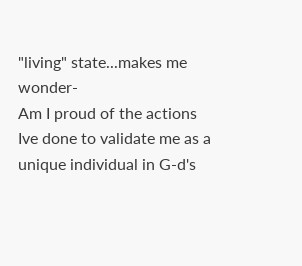"living" state...makes me wonder-
Am I proud of the actions Ive done to validate me as a unique individual in G-d's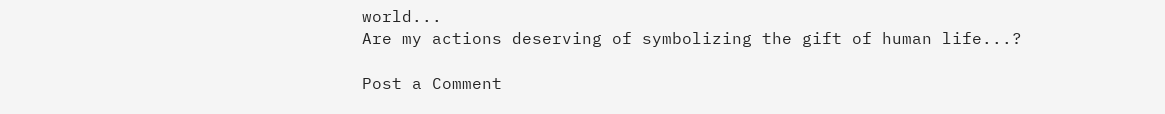world...
Are my actions deserving of symbolizing the gift of human life...?

Post a Comment